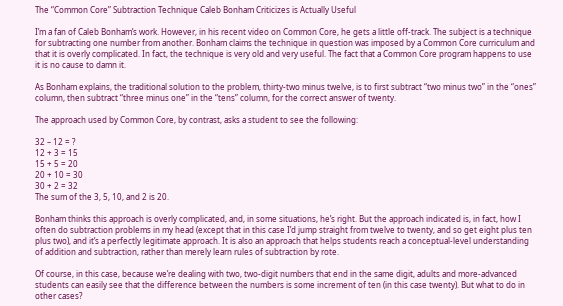The “Common Core” Subtraction Technique Caleb Bonham Criticizes is Actually Useful

I’m a fan of Caleb Bonham’s work. However, in his recent video on Common Core, he gets a little off-track. The subject is a technique for subtracting one number from another. Bonham claims the technique in question was imposed by a Common Core curriculum and that it is overly complicated. In fact, the technique is very old and very useful. The fact that a Common Core program happens to use it is no cause to damn it.

As Bonham explains, the traditional solution to the problem, thirty-two minus twelve, is to first subtract “two minus two” in the “ones” column, then subtract “three minus one” in the “tens” column, for the correct answer of twenty.

The approach used by Common Core, by contrast, asks a student to see the following:

32 – 12 = ?
12 + 3 = 15
15 + 5 = 20
20 + 10 = 30
30 + 2 = 32
The sum of the 3, 5, 10, and 2 is 20.

Bonham thinks this approach is overly complicated, and, in some situations, he’s right. But the approach indicated is, in fact, how I often do subtraction problems in my head (except that in this case I’d jump straight from twelve to twenty, and so get eight plus ten plus two), and it’s a perfectly legitimate approach. It is also an approach that helps students reach a conceptual-level understanding of addition and subtraction, rather than merely learn rules of subtraction by rote.

Of course, in this case, because we’re dealing with two, two-digit numbers that end in the same digit, adults and more-advanced students can easily see that the difference between the numbers is some increment of ten (in this case twenty). But what to do in other cases?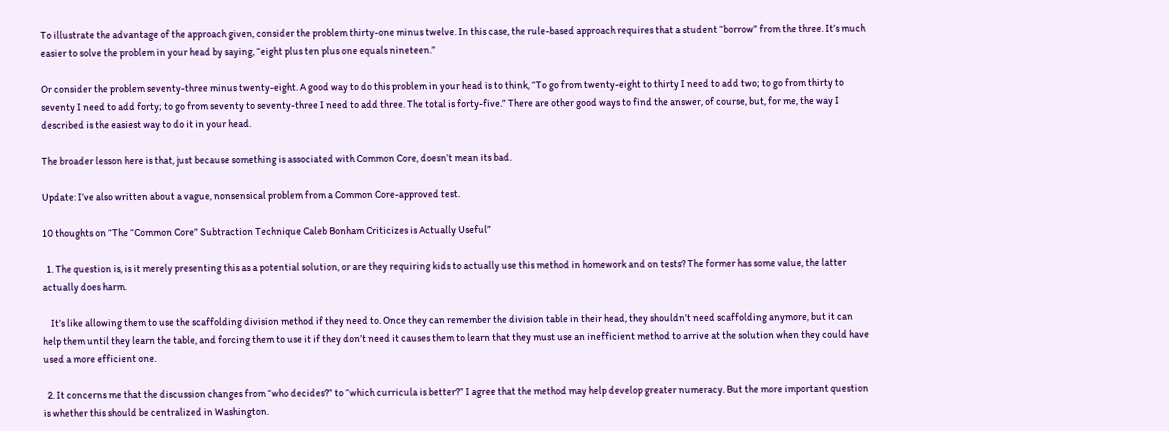To illustrate the advantage of the approach given, consider the problem thirty-one minus twelve. In this case, the rule-based approach requires that a student “borrow” from the three. It’s much easier to solve the problem in your head by saying, “eight plus ten plus one equals nineteen.”

Or consider the problem seventy-three minus twenty-eight. A good way to do this problem in your head is to think, “To go from twenty-eight to thirty I need to add two; to go from thirty to seventy I need to add forty; to go from seventy to seventy-three I need to add three. The total is forty-five.” There are other good ways to find the answer, of course, but, for me, the way I described is the easiest way to do it in your head.

The broader lesson here is that, just because something is associated with Common Core, doesn’t mean its bad.

Update: I’ve also written about a vague, nonsensical problem from a Common Core-approved test.

10 thoughts on “The “Common Core” Subtraction Technique Caleb Bonham Criticizes is Actually Useful”

  1. The question is, is it merely presenting this as a potential solution, or are they requiring kids to actually use this method in homework and on tests? The former has some value, the latter actually does harm.

    It’s like allowing them to use the scaffolding division method if they need to. Once they can remember the division table in their head, they shouldn’t need scaffolding anymore, but it can help them until they learn the table, and forcing them to use it if they don’t need it causes them to learn that they must use an inefficient method to arrive at the solution when they could have used a more efficient one.

  2. It concerns me that the discussion changes from “who decides?” to “which curricula is better?” I agree that the method may help develop greater numeracy. But the more important question is whether this should be centralized in Washington.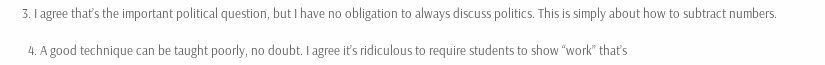3. I agree that’s the important political question, but I have no obligation to always discuss politics. This is simply about how to subtract numbers.

  4. A good technique can be taught poorly, no doubt. I agree it’s ridiculous to require students to show “work” that’s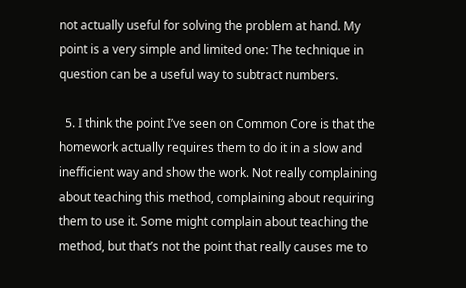not actually useful for solving the problem at hand. My point is a very simple and limited one: The technique in question can be a useful way to subtract numbers.

  5. I think the point I’ve seen on Common Core is that the homework actually requires them to do it in a slow and inefficient way and show the work. Not really complaining about teaching this method, complaining about requiring them to use it. Some might complain about teaching the method, but that’s not the point that really causes me to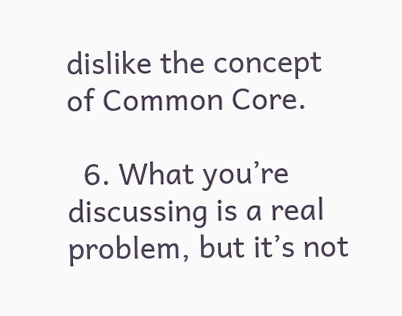dislike the concept of Common Core.

  6. What you’re discussing is a real problem, but it’s not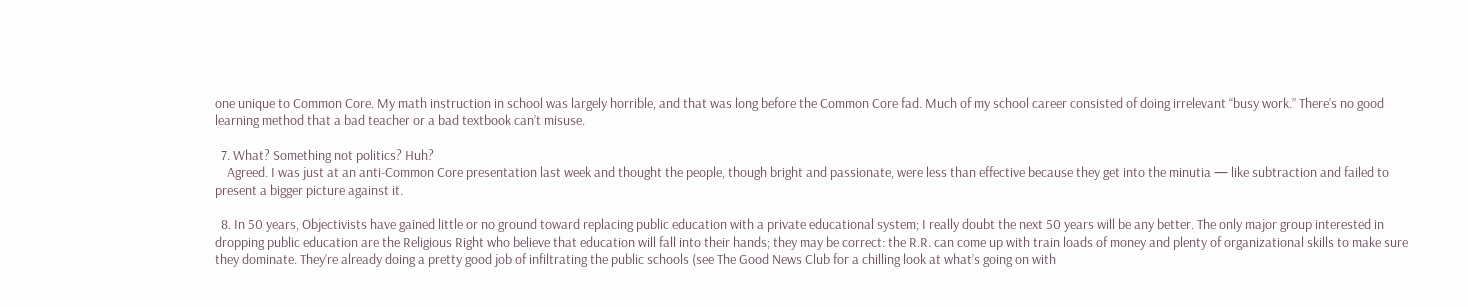one unique to Common Core. My math instruction in school was largely horrible, and that was long before the Common Core fad. Much of my school career consisted of doing irrelevant “busy work.” There’s no good learning method that a bad teacher or a bad textbook can’t misuse.

  7. What? Something not politics? Huh?
    Agreed. I was just at an anti-Common Core presentation last week and thought the people, though bright and passionate, were less than effective because they get into the minutia — like subtraction and failed to present a bigger picture against it.

  8. In 50 years, Objectivists have gained little or no ground toward replacing public education with a private educational system; I really doubt the next 50 years will be any better. The only major group interested in dropping public education are the Religious Right who believe that education will fall into their hands; they may be correct: the R.R. can come up with train loads of money and plenty of organizational skills to make sure they dominate. They’re already doing a pretty good job of infiltrating the public schools (see The Good News Club for a chilling look at what’s going on with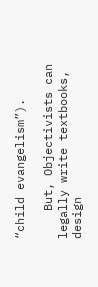“child evangelism”).

    But, Objectivists can legally write textbooks, design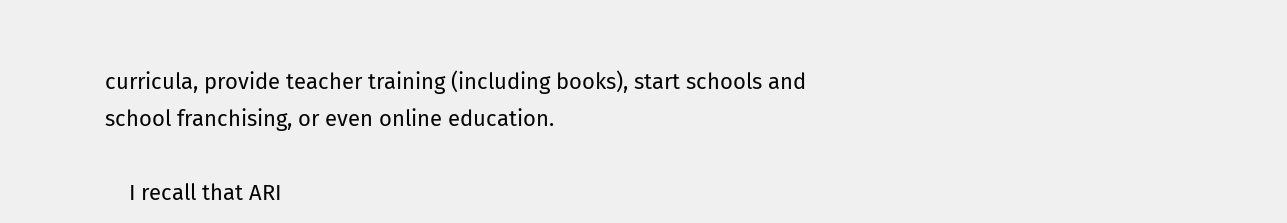curricula, provide teacher training (including books), start schools and school franchising, or even online education.

    I recall that ARI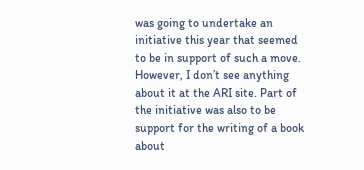was going to undertake an initiative this year that seemed to be in support of such a move. However, I don’t see anything about it at the ARI site. Part of the initiative was also to be support for the writing of a book about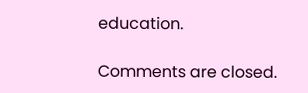education.

Comments are closed.